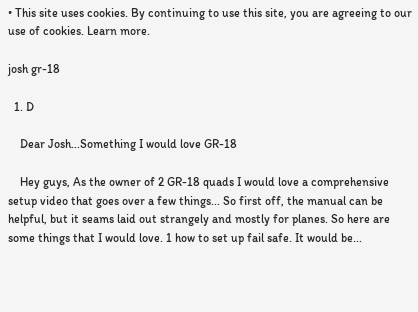• This site uses cookies. By continuing to use this site, you are agreeing to our use of cookies. Learn more.

josh gr-18

  1. D

    Dear Josh...Something I would love GR-18

    Hey guys, As the owner of 2 GR-18 quads I would love a comprehensive setup video that goes over a few things... So first off, the manual can be helpful, but it seams laid out strangely and mostly for planes. So here are some things that I would love. 1 how to set up fail safe. It would be...